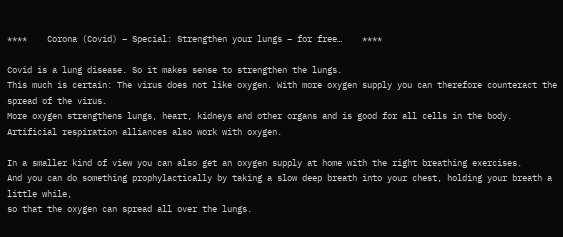****    Corona (Covid) – Special: Strengthen your lungs – for free…    ****

Covid is a lung disease. So it makes sense to strengthen the lungs.
This much is certain: The virus does not like oxygen. With more oxygen supply you can therefore counteract the spread of the virus.
More oxygen strengthens lungs, heart, kidneys and other organs and is good for all cells in the body.
Artificial respiration alliances also work with oxygen.

In a smaller kind of view you can also get an oxygen supply at home with the right breathing exercises.
And you can do something prophylactically by taking a slow deep breath into your chest, holding your breath a little while,
so that the oxygen can spread all over the lungs.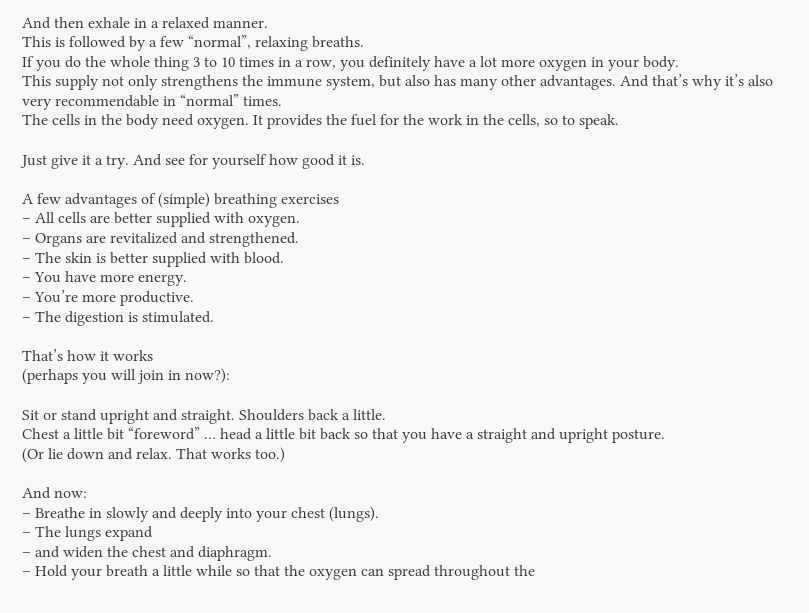And then exhale in a relaxed manner.
This is followed by a few “normal”, relaxing breaths.
If you do the whole thing 3 to 10 times in a row, you definitely have a lot more oxygen in your body.
This supply not only strengthens the immune system, but also has many other advantages. And that’s why it’s also very recommendable in “normal” times.
The cells in the body need oxygen. It provides the fuel for the work in the cells, so to speak.

Just give it a try. And see for yourself how good it is.

A few advantages of (simple) breathing exercises
– All cells are better supplied with oxygen.
– Organs are revitalized and strengthened.
– The skin is better supplied with blood.
– You have more energy.
– You’re more productive.
– The digestion is stimulated.

That’s how it works
(perhaps you will join in now?):

Sit or stand upright and straight. Shoulders back a little.
Chest a little bit “foreword” … head a little bit back so that you have a straight and upright posture.
(Or lie down and relax. That works too.)

And now:
– Breathe in slowly and deeply into your chest (lungs).
– The lungs expand
– and widen the chest and diaphragm.
– Hold your breath a little while so that the oxygen can spread throughout the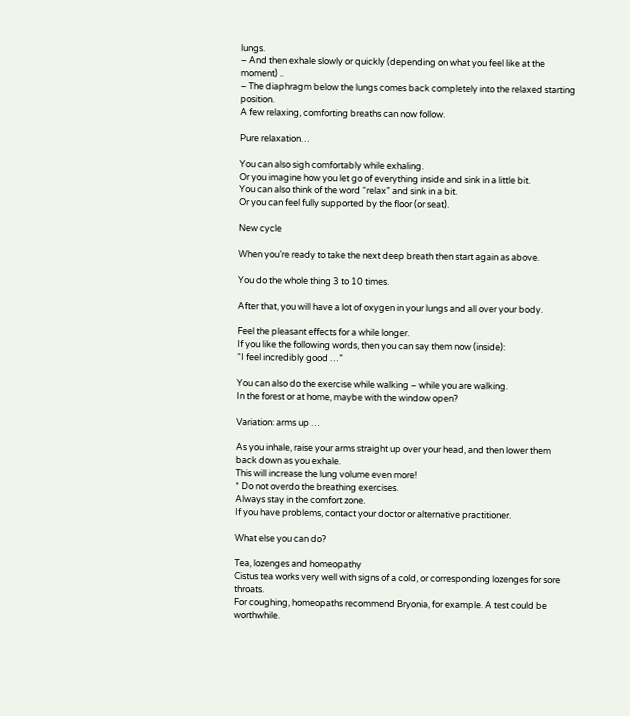lungs.
– And then exhale slowly or quickly (depending on what you feel like at the moment) ..
– The diaphragm below the lungs comes back completely into the relaxed starting position.
A few relaxing, comforting breaths can now follow.

Pure relaxation…

You can also sigh comfortably while exhaling.
Or you imagine how you let go of everything inside and sink in a little bit.
You can also think of the word “relax” and sink in a bit.
Or you can feel fully supported by the floor (or seat).

New cycle

When you’re ready to take the next deep breath then start again as above.

You do the whole thing 3 to 10 times.

After that, you will have a lot of oxygen in your lungs and all over your body.

Feel the pleasant effects for a while longer.
If you like the following words, then you can say them now (inside):
“I feel incredibly good …”

You can also do the exercise while walking – while you are walking.
In the forest or at home, maybe with the window open?

Variation: arms up …

As you inhale, raise your arms straight up over your head, and then lower them back down as you exhale.
This will increase the lung volume even more!
* Do not overdo the breathing exercises.
Always stay in the comfort zone.
If you have problems, contact your doctor or alternative practitioner.

What else you can do?

Tea, lozenges and homeopathy
Cistus tea works very well with signs of a cold, or corresponding lozenges for sore throats.
For coughing, homeopaths recommend Bryonia, for example. A test could be worthwhile.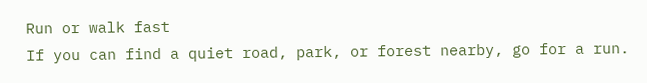Run or walk fast
If you can find a quiet road, park, or forest nearby, go for a run.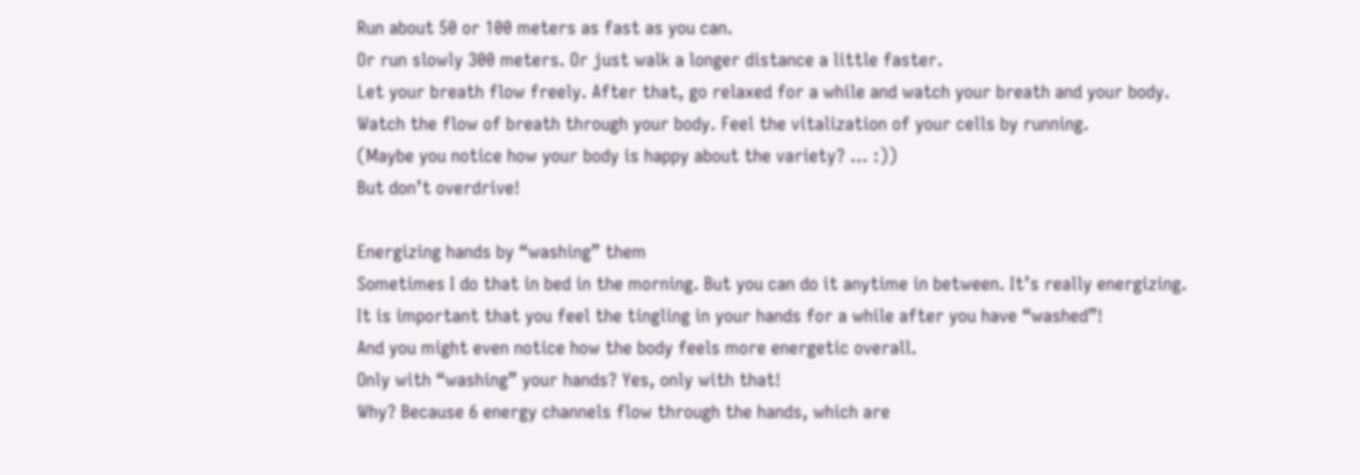Run about 50 or 100 meters as fast as you can.
Or run slowly 300 meters. Or just walk a longer distance a little faster.
Let your breath flow freely. After that, go relaxed for a while and watch your breath and your body.
Watch the flow of breath through your body. Feel the vitalization of your cells by running.
(Maybe you notice how your body is happy about the variety? … :))
But don’t overdrive!

Energizing hands by “washing” them
Sometimes I do that in bed in the morning. But you can do it anytime in between. It’s really energizing.
It is important that you feel the tingling in your hands for a while after you have “washed”!
And you might even notice how the body feels more energetic overall.
Only with “washing” your hands? Yes, only with that!
Why? Because 6 energy channels flow through the hands, which are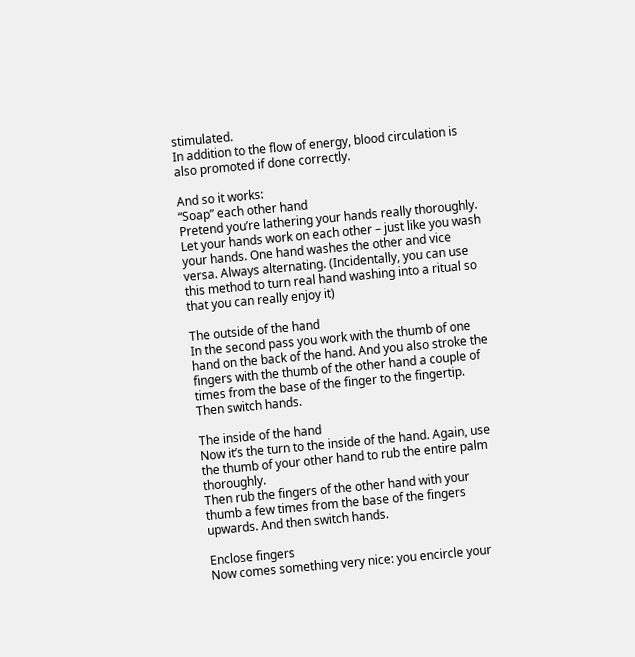stimulated.
In addition to the flow of energy, blood circulation is also promoted if done correctly.

And so it works:
“Soap” each other hand
Pretend you’re lathering your hands really thoroughly. Let your hands work on each other – just like you wash your hands. One hand washes the other and vice versa. Always alternating. (Incidentally, you can use this method to turn real hand washing into a ritual so that you can really enjoy it)

The outside of the hand
In the second pass you work with the thumb of one hand on the back of the hand. And you also stroke the fingers with the thumb of the other hand a couple of times from the base of the finger to the fingertip. Then switch hands.

The inside of the hand
Now it’s the turn to the inside of the hand. Again, use the thumb of your other hand to rub the entire palm thoroughly.
Then rub the fingers of the other hand with your thumb a few times from the base of the fingers upwards. And then switch hands.

Enclose fingers
Now comes something very nice: you encircle your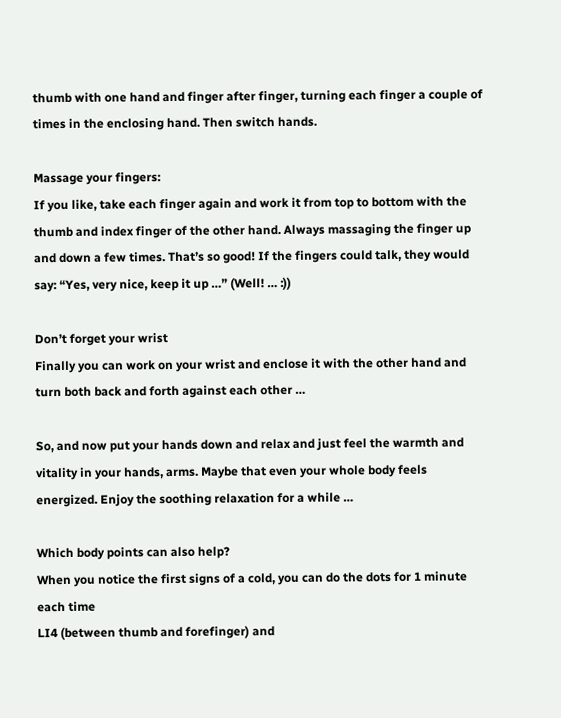thumb with one hand and finger after finger, turning each finger a couple of times in the enclosing hand. Then switch hands.

Massage your fingers:
If you like, take each finger again and work it from top to bottom with the thumb and index finger of the other hand. Always massaging the finger up and down a few times. That’s so good! If the fingers could talk, they would say: “Yes, very nice, keep it up …” (Well! … :))

Don’t forget your wrist
Finally you can work on your wrist and enclose it with the other hand and turn both back and forth against each other …

So, and now put your hands down and relax and just feel the warmth and vitality in your hands, arms. Maybe that even your whole body feels energized. Enjoy the soothing relaxation for a while …

Which body points can also help?
When you notice the first signs of a cold, you can do the dots for 1 minute each time
LI4 (between thumb and forefinger) and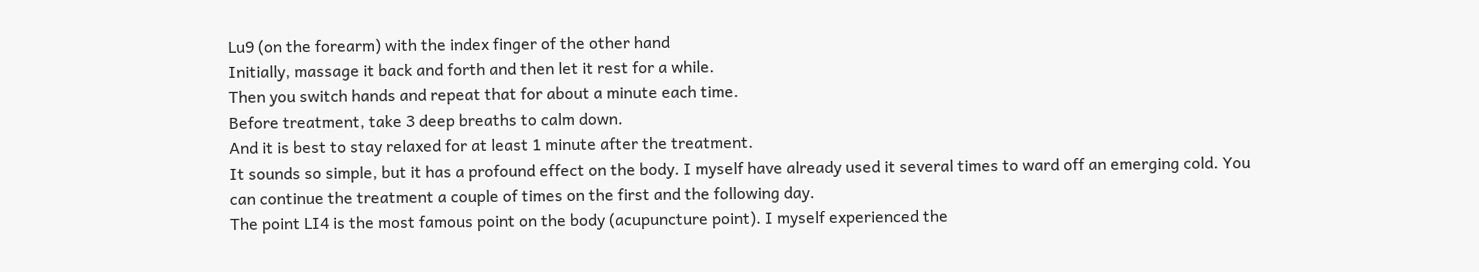Lu9 (on the forearm) with the index finger of the other hand
Initially, massage it back and forth and then let it rest for a while.
Then you switch hands and repeat that for about a minute each time.
Before treatment, take 3 deep breaths to calm down.
And it is best to stay relaxed for at least 1 minute after the treatment.
It sounds so simple, but it has a profound effect on the body. I myself have already used it several times to ward off an emerging cold. You can continue the treatment a couple of times on the first and the following day.
The point LI4 is the most famous point on the body (acupuncture point). I myself experienced the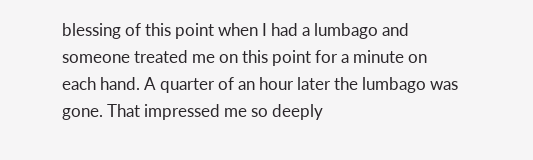blessing of this point when I had a lumbago and someone treated me on this point for a minute on each hand. A quarter of an hour later the lumbago was gone. That impressed me so deeply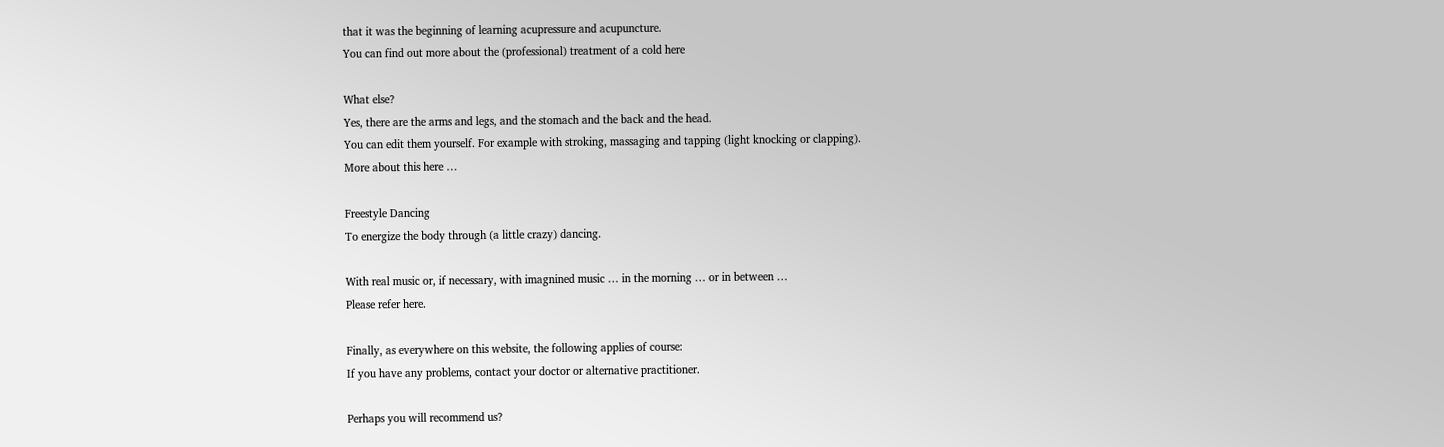that it was the beginning of learning acupressure and acupuncture.
You can find out more about the (professional) treatment of a cold here

What else?
Yes, there are the arms and legs, and the stomach and the back and the head.
You can edit them yourself. For example with stroking, massaging and tapping (light knocking or clapping).
More about this here …

Freestyle Dancing
To energize the body through (a little crazy) dancing.

With real music or, if necessary, with imagnined music … in the morning … or in between …
Please refer here.

Finally, as everywhere on this website, the following applies of course:
If you have any problems, contact your doctor or alternative practitioner.

Perhaps you will recommend us?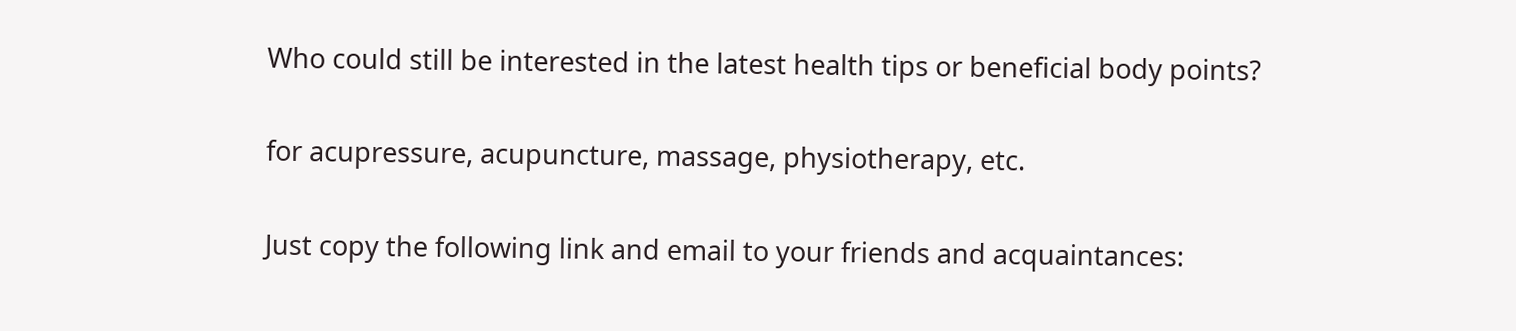Who could still be interested in the latest health tips or beneficial body points?

for acupressure, acupuncture, massage, physiotherapy, etc.

Just copy the following link and email to your friends and acquaintances: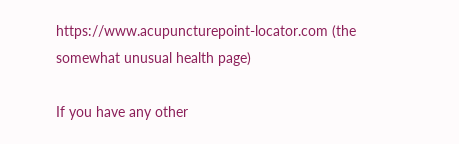https://www.acupuncturepoint-locator.com (the somewhat unusual health page)

If you have any other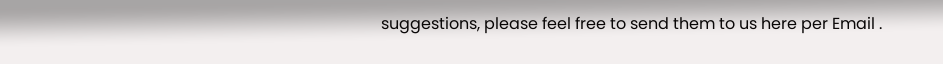suggestions, please feel free to send them to us here per Email .